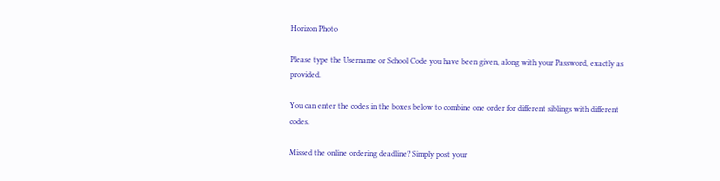Horizon Photo

Please type the Username or School Code you have been given, along with your Password, exactly as provided.

You can enter the codes in the boxes below to combine one order for different siblings with different codes.

Missed the online ordering deadline? Simply post your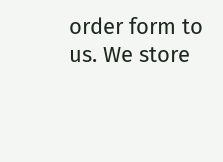order form to us. We store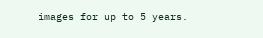images for up to 5 years.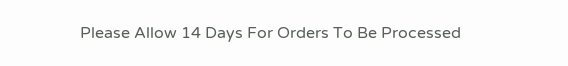Please Allow 14 Days For Orders To Be Processed